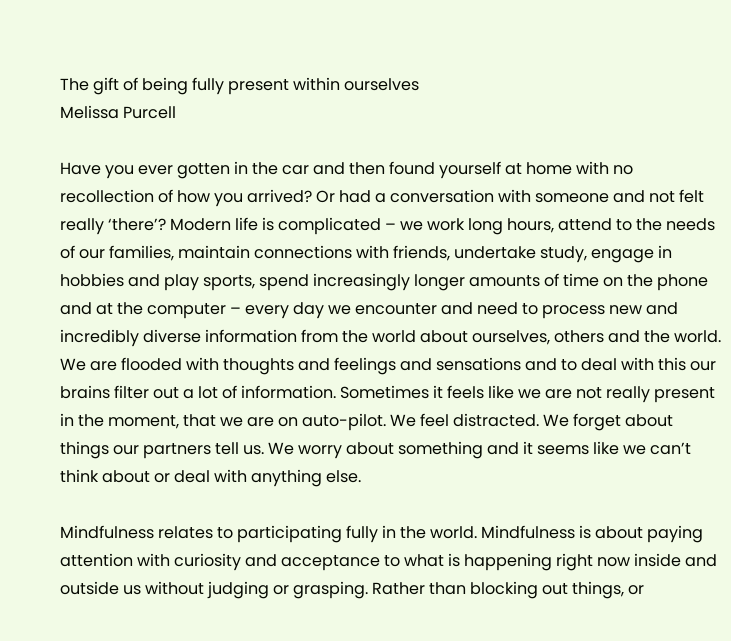The gift of being fully present within ourselves
Melissa Purcell

Have you ever gotten in the car and then found yourself at home with no recollection of how you arrived? Or had a conversation with someone and not felt really ‘there’? Modern life is complicated – we work long hours, attend to the needs of our families, maintain connections with friends, undertake study, engage in hobbies and play sports, spend increasingly longer amounts of time on the phone and at the computer – every day we encounter and need to process new and incredibly diverse information from the world about ourselves, others and the world. We are flooded with thoughts and feelings and sensations and to deal with this our brains filter out a lot of information. Sometimes it feels like we are not really present in the moment, that we are on auto-pilot. We feel distracted. We forget about things our partners tell us. We worry about something and it seems like we can’t think about or deal with anything else.

Mindfulness relates to participating fully in the world. Mindfulness is about paying attention with curiosity and acceptance to what is happening right now inside and outside us without judging or grasping. Rather than blocking out things, or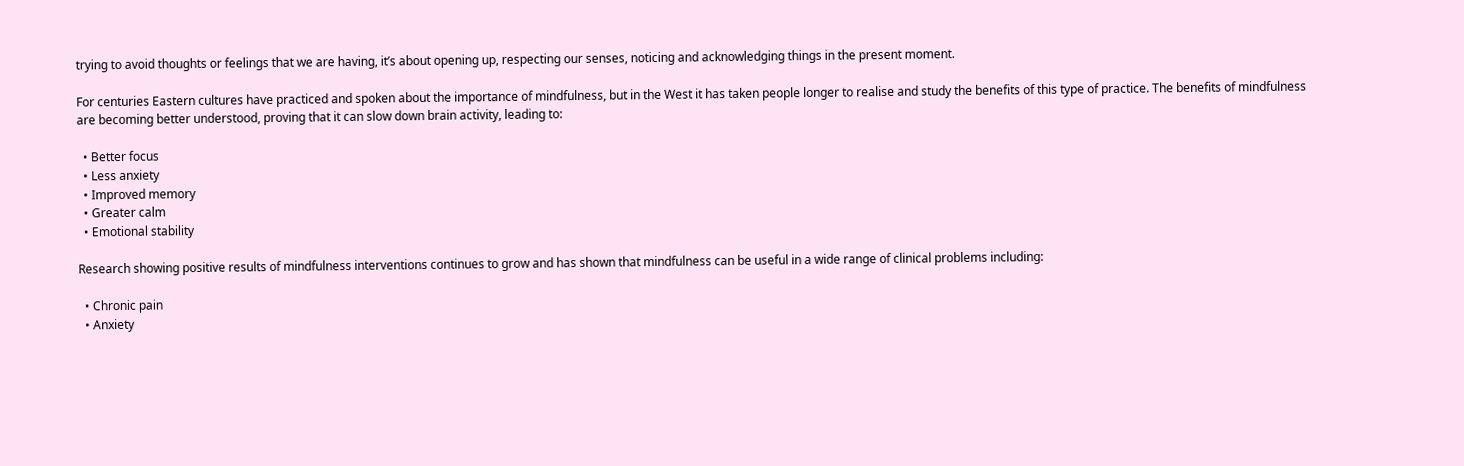trying to avoid thoughts or feelings that we are having, it’s about opening up, respecting our senses, noticing and acknowledging things in the present moment.

For centuries Eastern cultures have practiced and spoken about the importance of mindfulness, but in the West it has taken people longer to realise and study the benefits of this type of practice. The benefits of mindfulness are becoming better understood, proving that it can slow down brain activity, leading to:

  • Better focus
  • Less anxiety
  • Improved memory
  • Greater calm
  • Emotional stability

Research showing positive results of mindfulness interventions continues to grow and has shown that mindfulness can be useful in a wide range of clinical problems including:

  • Chronic pain
  • Anxiety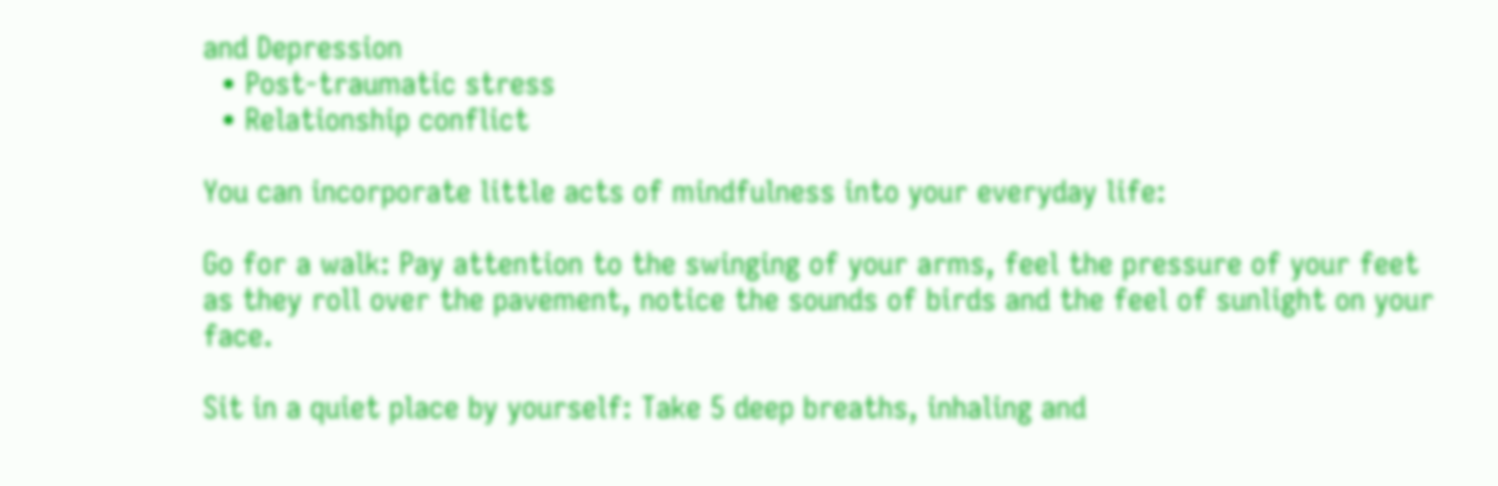and Depression
  • Post-traumatic stress
  • Relationship conflict

You can incorporate little acts of mindfulness into your everyday life:

Go for a walk: Pay attention to the swinging of your arms, feel the pressure of your feet as they roll over the pavement, notice the sounds of birds and the feel of sunlight on your face.

Sit in a quiet place by yourself: Take 5 deep breaths, inhaling and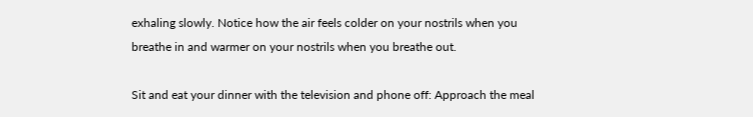exhaling slowly. Notice how the air feels colder on your nostrils when you breathe in and warmer on your nostrils when you breathe out.

Sit and eat your dinner with the television and phone off: Approach the meal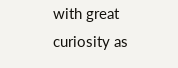with great curiosity as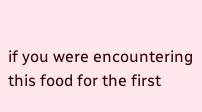if you were encountering this food for the first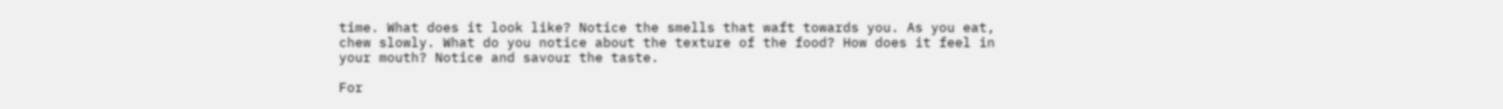time. What does it look like? Notice the smells that waft towards you. As you eat, chew slowly. What do you notice about the texture of the food? How does it feel in your mouth? Notice and savour the taste.

For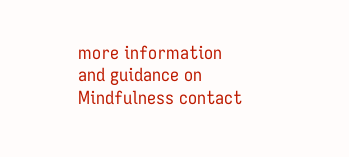more information and guidance on Mindfulness contact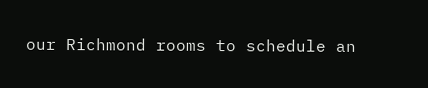our Richmond rooms to schedule an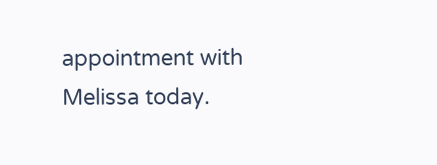appointment with Melissa today.